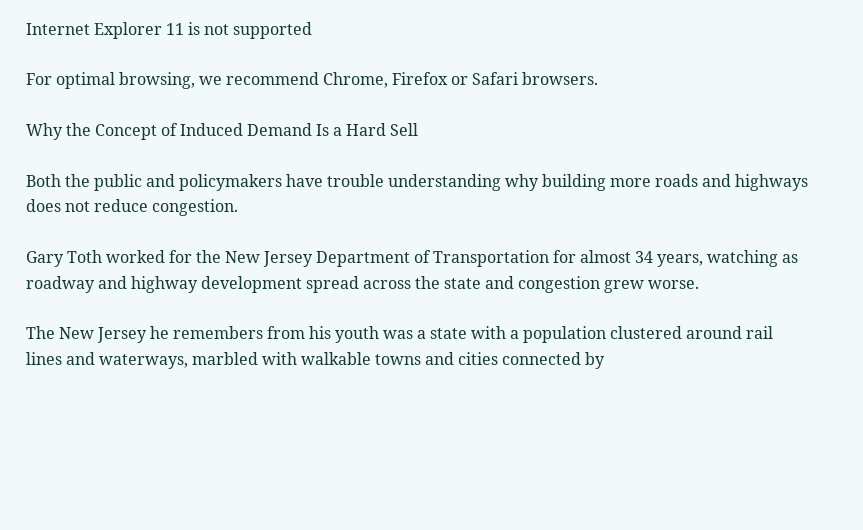Internet Explorer 11 is not supported

For optimal browsing, we recommend Chrome, Firefox or Safari browsers.

Why the Concept of Induced Demand Is a Hard Sell

Both the public and policymakers have trouble understanding why building more roads and highways does not reduce congestion.

Gary Toth worked for the New Jersey Department of Transportation for almost 34 years, watching as roadway and highway development spread across the state and congestion grew worse.

The New Jersey he remembers from his youth was a state with a population clustered around rail lines and waterways, marbled with walkable towns and cities connected by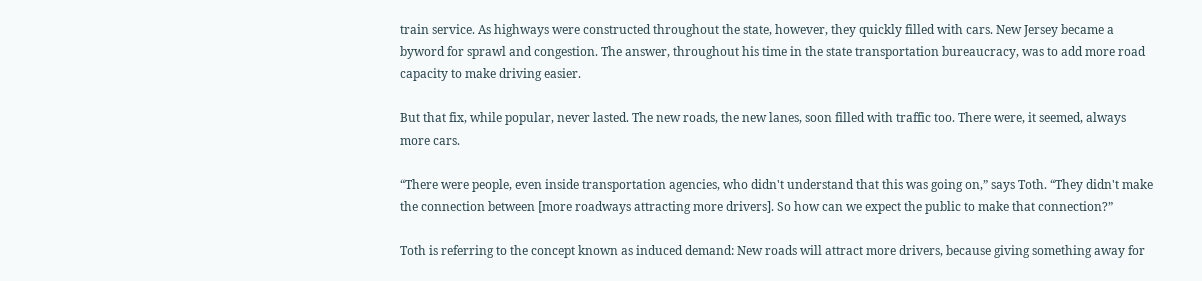train service. As highways were constructed throughout the state, however, they quickly filled with cars. New Jersey became a byword for sprawl and congestion. The answer, throughout his time in the state transportation bureaucracy, was to add more road capacity to make driving easier.

But that fix, while popular, never lasted. The new roads, the new lanes, soon filled with traffic too. There were, it seemed, always more cars.

“There were people, even inside transportation agencies, who didn't understand that this was going on,” says Toth. “They didn't make the connection between [more roadways attracting more drivers]. So how can we expect the public to make that connection?”

Toth is referring to the concept known as induced demand: New roads will attract more drivers, because giving something away for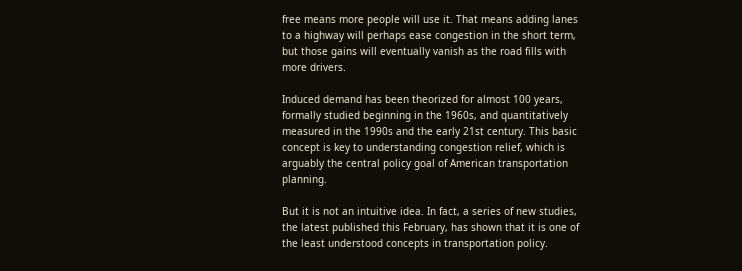free means more people will use it. That means adding lanes to a highway will perhaps ease congestion in the short term, but those gains will eventually vanish as the road fills with more drivers.

Induced demand has been theorized for almost 100 years, formally studied beginning in the 1960s, and quantitatively measured in the 1990s and the early 21st century. This basic concept is key to understanding congestion relief, which is arguably the central policy goal of American transportation planning.

But it is not an intuitive idea. In fact, a series of new studies, the latest published this February, has shown that it is one of the least understood concepts in transportation policy.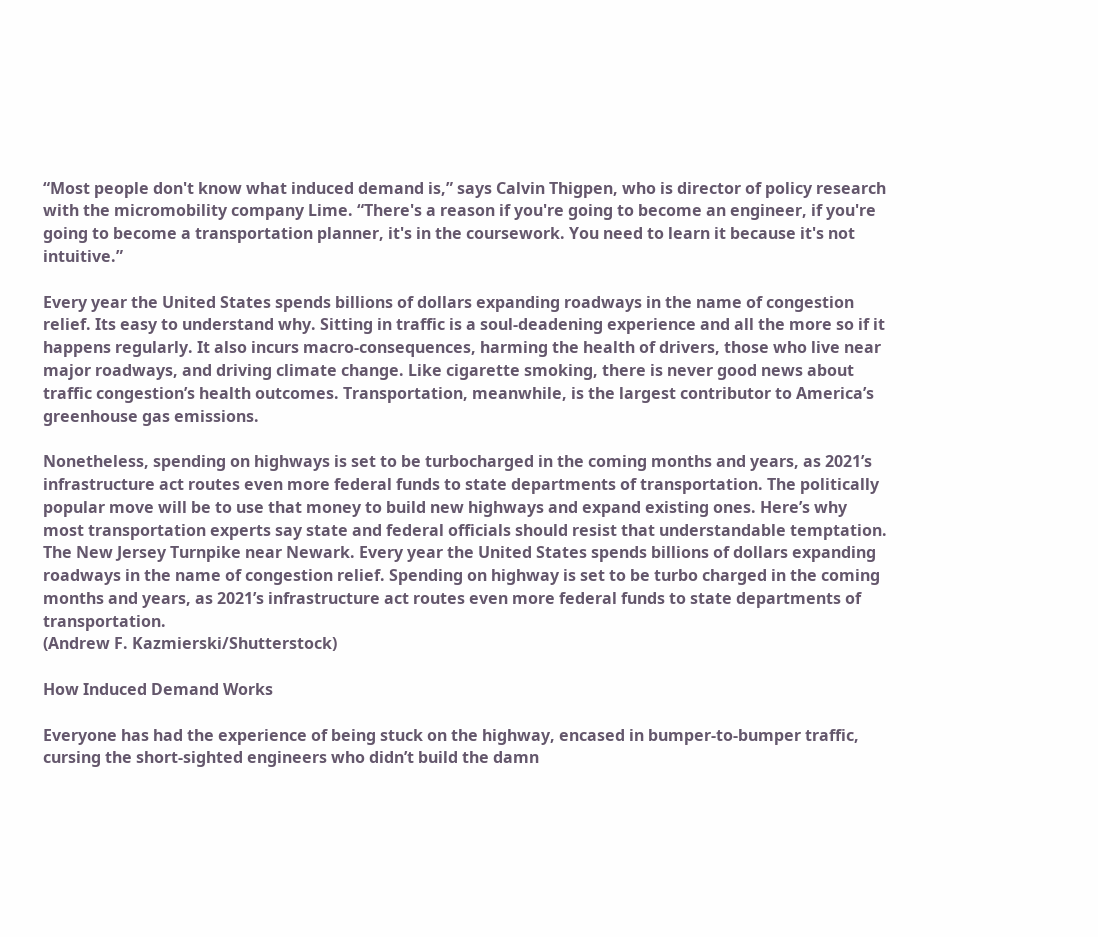“Most people don't know what induced demand is,” says Calvin Thigpen, who is director of policy research with the micromobility company Lime. “There's a reason if you're going to become an engineer, if you're going to become a transportation planner, it's in the coursework. You need to learn it because it's not intuitive.”

Every year the United States spends billions of dollars expanding roadways in the name of congestion relief. Its easy to understand why. Sitting in traffic is a soul-deadening experience and all the more so if it happens regularly. It also incurs macro-consequences, harming the health of drivers, those who live near major roadways, and driving climate change. Like cigarette smoking, there is never good news about traffic congestion’s health outcomes. Transportation, meanwhile, is the largest contributor to America’s greenhouse gas emissions.

Nonetheless, spending on highways is set to be turbocharged in the coming months and years, as 2021’s infrastructure act routes even more federal funds to state departments of transportation. The politically popular move will be to use that money to build new highways and expand existing ones. Here’s why most transportation experts say state and federal officials should resist that understandable temptation.
The New Jersey Turnpike near Newark. Every year the United States spends billions of dollars expanding roadways in the name of congestion relief. Spending on highway is set to be turbo charged in the coming months and years, as 2021’s infrastructure act routes even more federal funds to state departments of transportation.
(Andrew F. Kazmierski/Shutterstock)

How Induced Demand Works

Everyone has had the experience of being stuck on the highway, encased in bumper-to-bumper traffic, cursing the short-sighted engineers who didn’t build the damn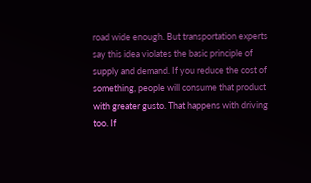road wide enough. But transportation experts say this idea violates the basic principle of supply and demand. If you reduce the cost of something, people will consume that product with greater gusto. That happens with driving too. If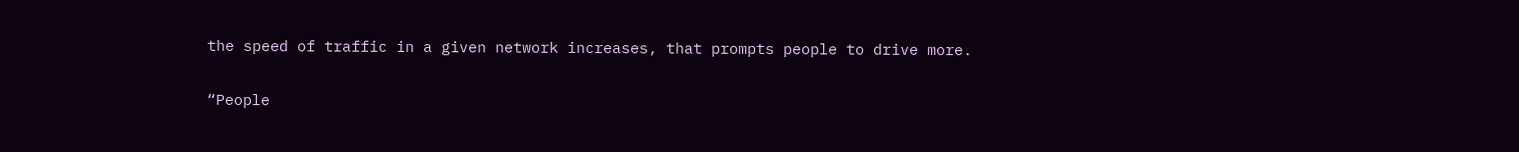the speed of traffic in a given network increases, that prompts people to drive more.

“People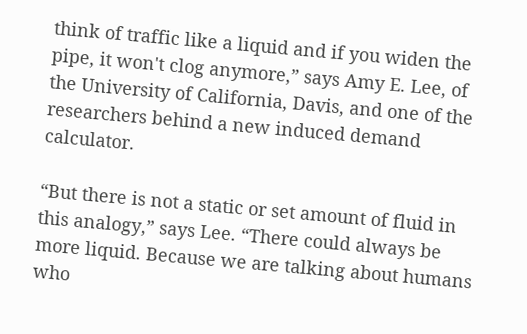think of traffic like a liquid and if you widen the pipe, it won't clog anymore,” says Amy E. Lee, of the University of California, Davis, and one of the researchers behind a new induced demand calculator.

“But there is not a static or set amount of fluid in this analogy,” says Lee. “There could always be more liquid. Because we are talking about humans who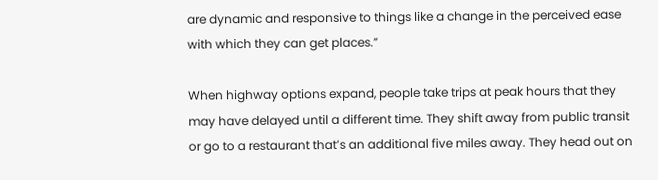are dynamic and responsive to things like a change in the perceived ease with which they can get places.”

When highway options expand, people take trips at peak hours that they may have delayed until a different time. They shift away from public transit or go to a restaurant that’s an additional five miles away. They head out on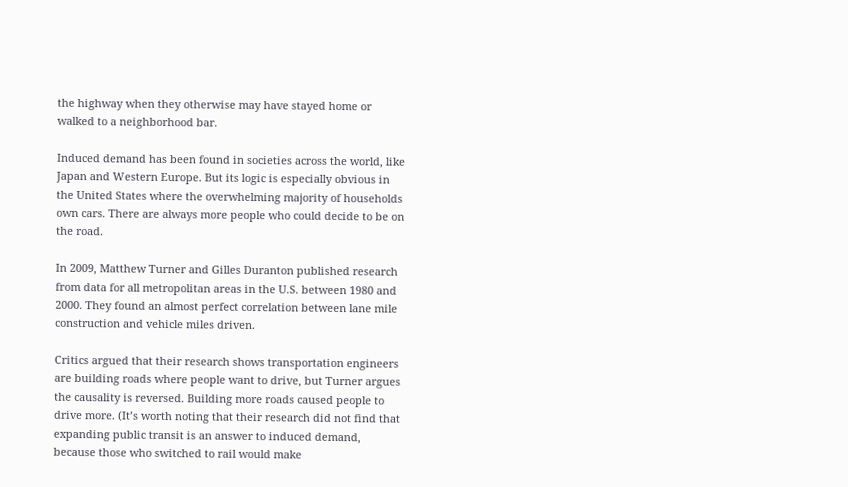the highway when they otherwise may have stayed home or walked to a neighborhood bar.

Induced demand has been found in societies across the world, like Japan and Western Europe. But its logic is especially obvious in the United States where the overwhelming majority of households own cars. There are always more people who could decide to be on the road.

In 2009, Matthew Turner and Gilles Duranton published research from data for all metropolitan areas in the U.S. between 1980 and 2000. They found an almost perfect correlation between lane mile construction and vehicle miles driven.

Critics argued that their research shows transportation engineers are building roads where people want to drive, but Turner argues the causality is reversed. Building more roads caused people to drive more. (It’s worth noting that their research did not find that expanding public transit is an answer to induced demand, because those who switched to rail would make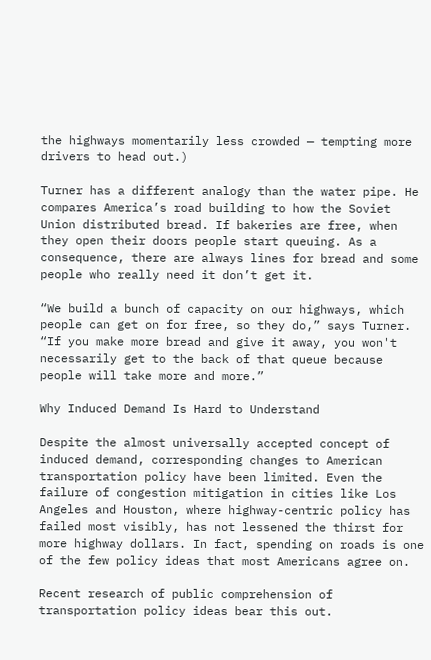the highways momentarily less crowded — tempting more drivers to head out.)

Turner has a different analogy than the water pipe. He compares America’s road building to how the Soviet Union distributed bread. If bakeries are free, when they open their doors people start queuing. As a consequence, there are always lines for bread and some people who really need it don’t get it.

“We build a bunch of capacity on our highways, which people can get on for free, so they do,” says Turner. “If you make more bread and give it away, you won't necessarily get to the back of that queue because people will take more and more.”

Why Induced Demand Is Hard to Understand

Despite the almost universally accepted concept of induced demand, corresponding changes to American transportation policy have been limited. Even the failure of congestion mitigation in cities like Los Angeles and Houston, where highway-centric policy has failed most visibly, has not lessened the thirst for more highway dollars. In fact, spending on roads is one of the few policy ideas that most Americans agree on.

Recent research of public comprehension of transportation policy ideas bear this out.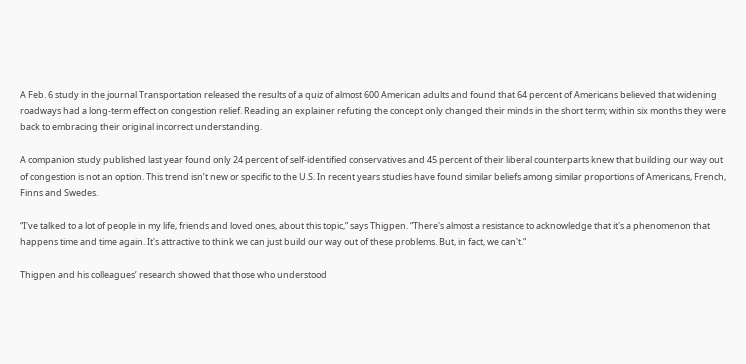A Feb. 6 study in the journal Transportation released the results of a quiz of almost 600 American adults and found that 64 percent of Americans believed that widening roadways had a long-term effect on congestion relief. Reading an explainer refuting the concept only changed their minds in the short term; within six months they were back to embracing their original incorrect understanding.

A companion study published last year found only 24 percent of self-identified conservatives and 45 percent of their liberal counterparts knew that building our way out of congestion is not an option. This trend isn’t new or specific to the U.S. In recent years studies have found similar beliefs among similar proportions of Americans, French, Finns and Swedes.

“I've talked to a lot of people in my life, friends and loved ones, about this topic,” says Thigpen. “There's almost a resistance to acknowledge that it's a phenomenon that happens time and time again. It's attractive to think we can just build our way out of these problems. But, in fact, we can't.”

Thigpen and his colleagues’ research showed that those who understood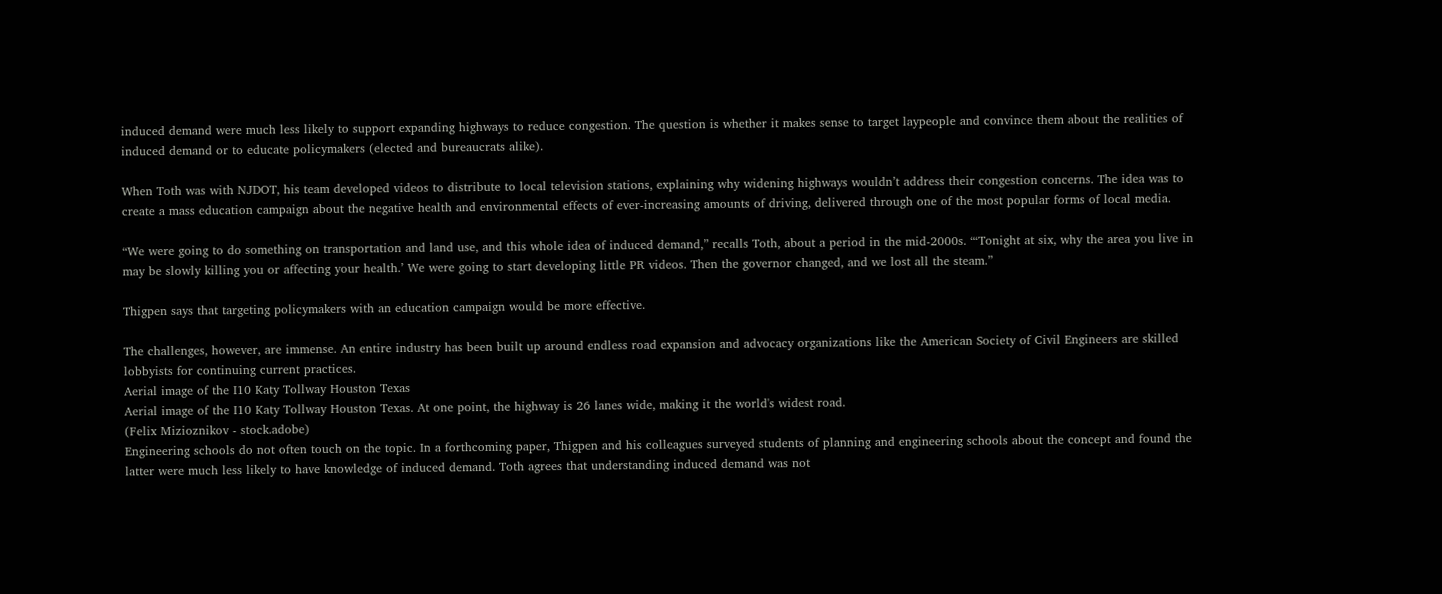induced demand were much less likely to support expanding highways to reduce congestion. The question is whether it makes sense to target laypeople and convince them about the realities of induced demand or to educate policymakers (elected and bureaucrats alike).

When Toth was with NJDOT, his team developed videos to distribute to local television stations, explaining why widening highways wouldn’t address their congestion concerns. The idea was to create a mass education campaign about the negative health and environmental effects of ever-increasing amounts of driving, delivered through one of the most popular forms of local media.

“We were going to do something on transportation and land use, and this whole idea of induced demand,” recalls Toth, about a period in the mid-2000s. “‘Tonight at six, why the area you live in may be slowly killing you or affecting your health.’ We were going to start developing little PR videos. Then the governor changed, and we lost all the steam.”

Thigpen says that targeting policymakers with an education campaign would be more effective.

The challenges, however, are immense. An entire industry has been built up around endless road expansion and advocacy organizations like the American Society of Civil Engineers are skilled lobbyists for continuing current practices.
Aerial image of the I10 Katy Tollway Houston Texas
Aerial image of the I10 Katy Tollway Houston Texas. At one point, the highway is 26 lanes wide, making it the world's widest road.
(Felix Mizioznikov - stock.adobe)
Engineering schools do not often touch on the topic. In a forthcoming paper, Thigpen and his colleagues surveyed students of planning and engineering schools about the concept and found the latter were much less likely to have knowledge of induced demand. Toth agrees that understanding induced demand was not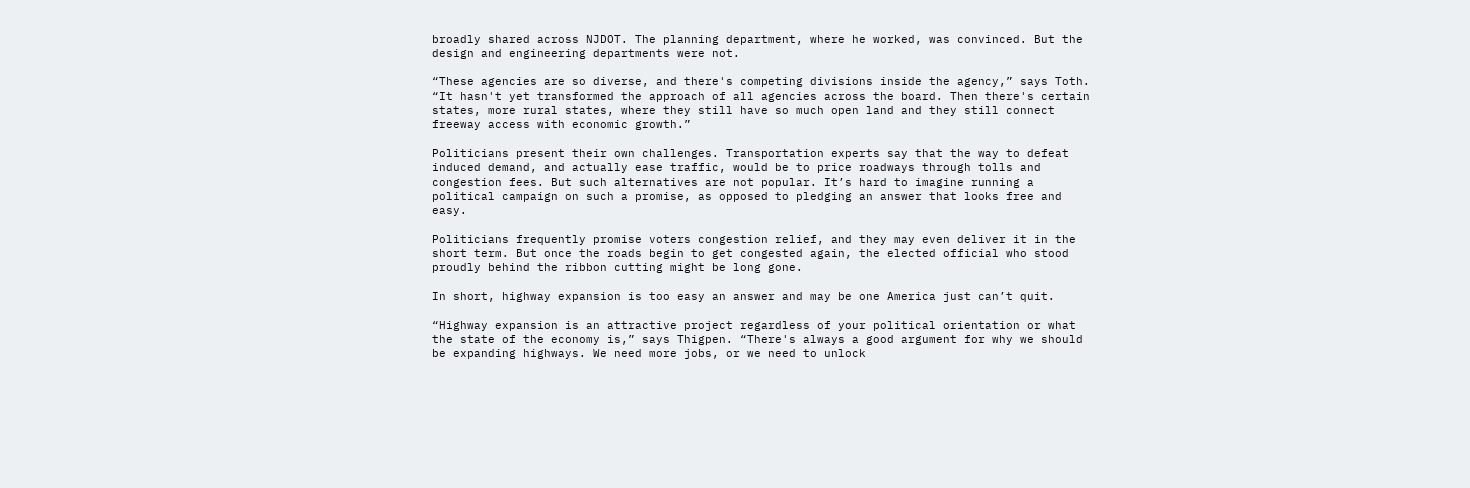broadly shared across NJDOT. The planning department, where he worked, was convinced. But the design and engineering departments were not.

“These agencies are so diverse, and there's competing divisions inside the agency,” says Toth. “It hasn't yet transformed the approach of all agencies across the board. Then there's certain states, more rural states, where they still have so much open land and they still connect freeway access with economic growth.”

Politicians present their own challenges. Transportation experts say that the way to defeat induced demand, and actually ease traffic, would be to price roadways through tolls and congestion fees. But such alternatives are not popular. It’s hard to imagine running a political campaign on such a promise, as opposed to pledging an answer that looks free and easy.

Politicians frequently promise voters congestion relief, and they may even deliver it in the short term. But once the roads begin to get congested again, the elected official who stood proudly behind the ribbon cutting might be long gone.

In short, highway expansion is too easy an answer and may be one America just can’t quit.

“Highway expansion is an attractive project regardless of your political orientation or what the state of the economy is,” says Thigpen. “There's always a good argument for why we should be expanding highways. We need more jobs, or we need to unlock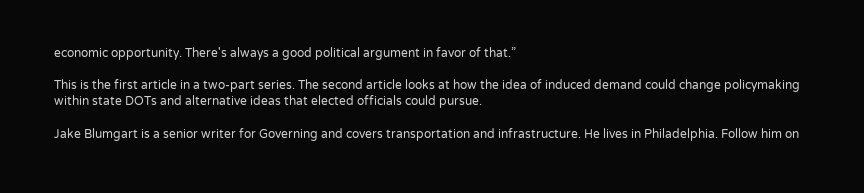economic opportunity. There's always a good political argument in favor of that.”

This is the first article in a two-part series. The second article looks at how the idea of induced demand could change policymaking within state DOTs and alternative ideas that elected officials could pursue.

Jake Blumgart is a senior writer for Governing and covers transportation and infrastructure. He lives in Philadelphia. Follow him on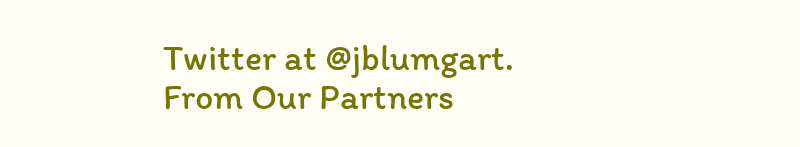Twitter at @jblumgart.
From Our Partners